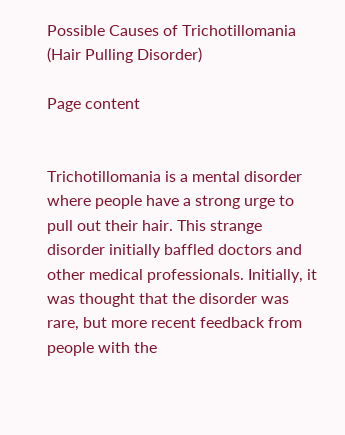Possible Causes of Trichotillomania (Hair Pulling Disorder)

Page content


Trichotillomania is a mental disorder where people have a strong urge to pull out their hair. This strange disorder initially baffled doctors and other medical professionals. Initially, it was thought that the disorder was rare, but more recent feedback from people with the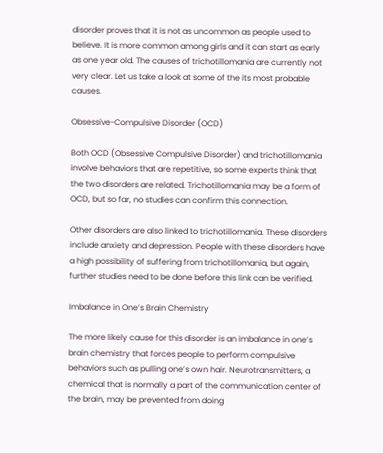disorder proves that it is not as uncommon as people used to believe. It is more common among girls and it can start as early as one year old. The causes of trichotillomania are currently not very clear. Let us take a look at some of the its most probable causes.

Obsessive-Compulsive Disorder (OCD)

Both OCD (Obsessive Compulsive Disorder) and trichotillomania involve behaviors that are repetitive, so some experts think that the two disorders are related. Trichotillomania may be a form of OCD, but so far, no studies can confirm this connection.

Other disorders are also linked to trichotillomania. These disorders include anxiety and depression. People with these disorders have a high possibility of suffering from trichotillomania, but again, further studies need to be done before this link can be verified.

Imbalance in One’s Brain Chemistry

The more likely cause for this disorder is an imbalance in one’s brain chemistry that forces people to perform compulsive behaviors such as pulling one’s own hair. Neurotransmitters, a chemical that is normally a part of the communication center of the brain, may be prevented from doing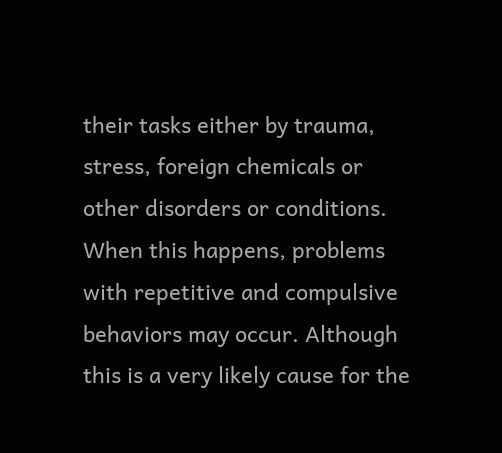their tasks either by trauma, stress, foreign chemicals or other disorders or conditions. When this happens, problems with repetitive and compulsive behaviors may occur. Although this is a very likely cause for the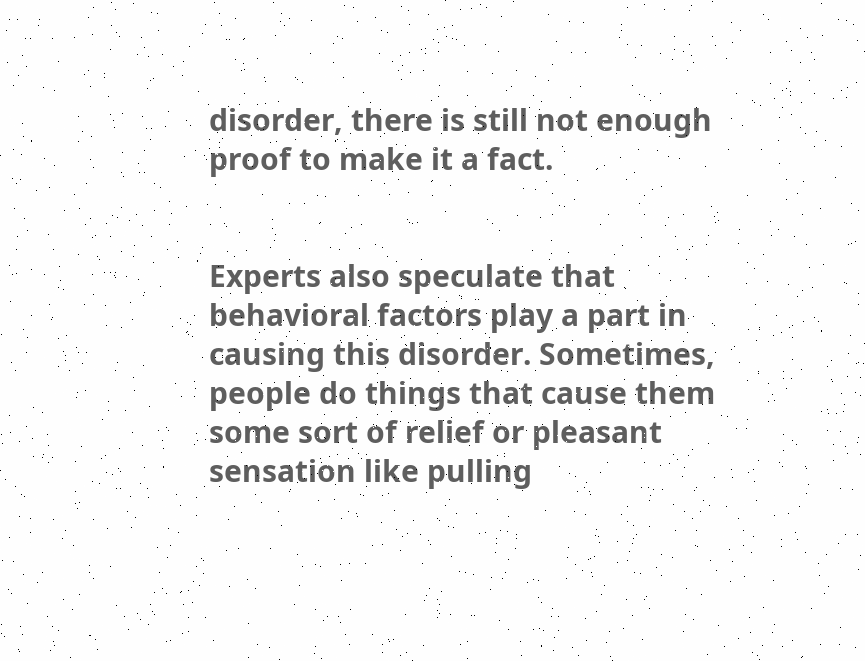disorder, there is still not enough proof to make it a fact.


Experts also speculate that behavioral factors play a part in causing this disorder. Sometimes, people do things that cause them some sort of relief or pleasant sensation like pulling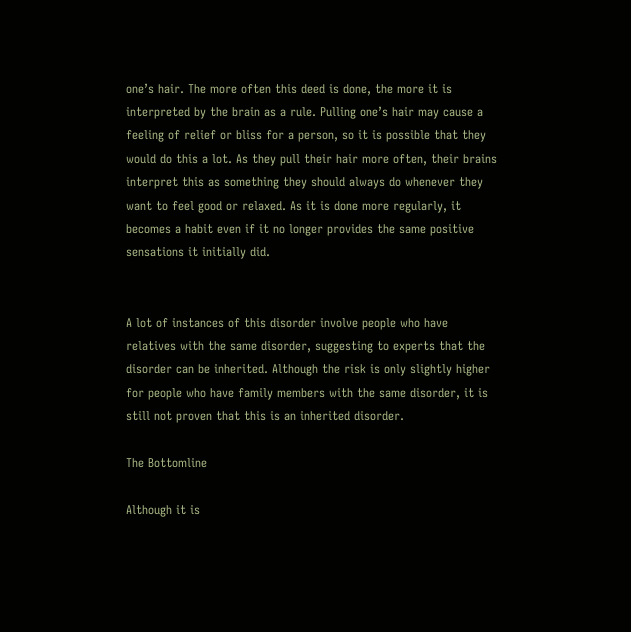one’s hair. The more often this deed is done, the more it is interpreted by the brain as a rule. Pulling one’s hair may cause a feeling of relief or bliss for a person, so it is possible that they would do this a lot. As they pull their hair more often, their brains interpret this as something they should always do whenever they want to feel good or relaxed. As it is done more regularly, it becomes a habit even if it no longer provides the same positive sensations it initially did.


A lot of instances of this disorder involve people who have relatives with the same disorder, suggesting to experts that the disorder can be inherited. Although the risk is only slightly higher for people who have family members with the same disorder, it is still not proven that this is an inherited disorder.

The Bottomline

Although it is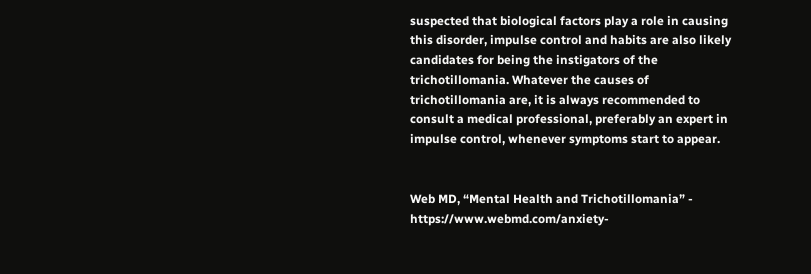suspected that biological factors play a role in causing this disorder, impulse control and habits are also likely candidates for being the instigators of the trichotillomania. Whatever the causes of trichotillomania are, it is always recommended to consult a medical professional, preferably an expert in impulse control, whenever symptoms start to appear.


Web MD, “Mental Health and Trichotillomania” - https://www.webmd.com/anxiety-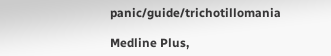panic/guide/trichotillomania

Medline Plus,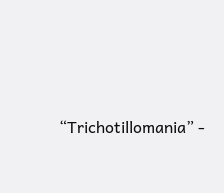“Trichotillomania” -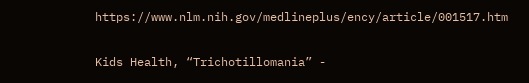https://www.nlm.nih.gov/medlineplus/ency/article/001517.htm

Kids Health, “Trichotillomania” -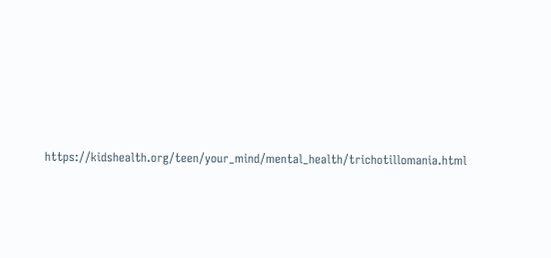https://kidshealth.org/teen/your_mind/mental_health/trichotillomania.html